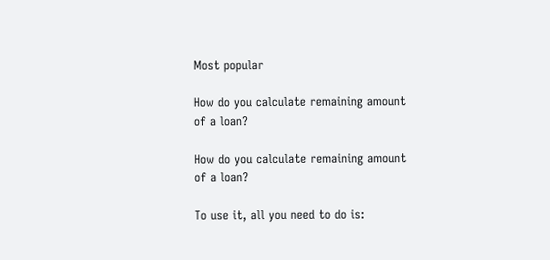Most popular

How do you calculate remaining amount of a loan?

How do you calculate remaining amount of a loan?

To use it, all you need to do is: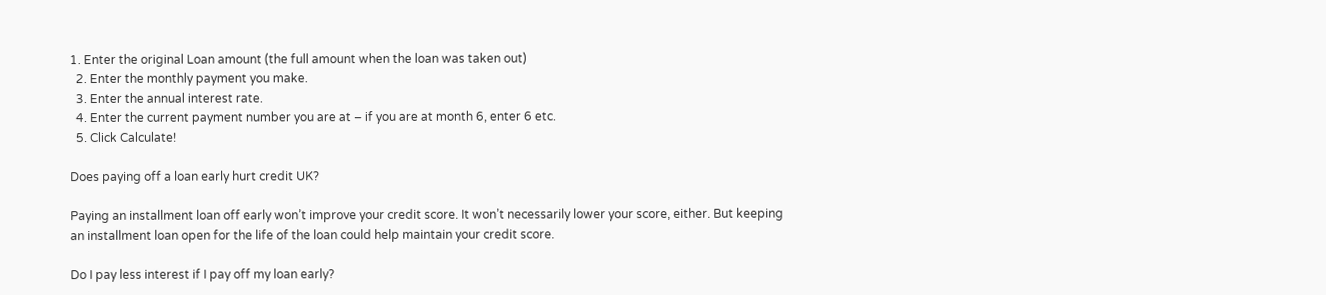1. Enter the original Loan amount (the full amount when the loan was taken out)
  2. Enter the monthly payment you make.
  3. Enter the annual interest rate.
  4. Enter the current payment number you are at – if you are at month 6, enter 6 etc.
  5. Click Calculate!

Does paying off a loan early hurt credit UK?

Paying an installment loan off early won’t improve your credit score. It won’t necessarily lower your score, either. But keeping an installment loan open for the life of the loan could help maintain your credit score.

Do I pay less interest if I pay off my loan early?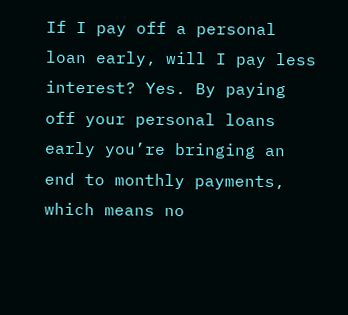If I pay off a personal loan early, will I pay less interest? Yes. By paying off your personal loans early you’re bringing an end to monthly payments, which means no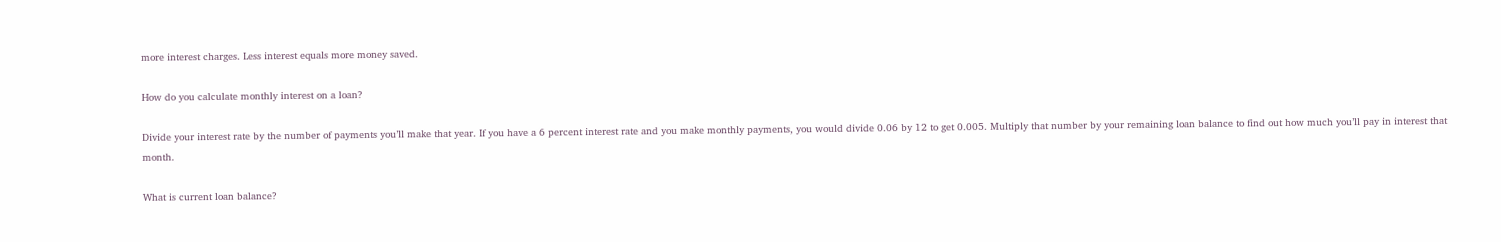more interest charges. Less interest equals more money saved.

How do you calculate monthly interest on a loan?

Divide your interest rate by the number of payments you’ll make that year. If you have a 6 percent interest rate and you make monthly payments, you would divide 0.06 by 12 to get 0.005. Multiply that number by your remaining loan balance to find out how much you’ll pay in interest that month.

What is current loan balance?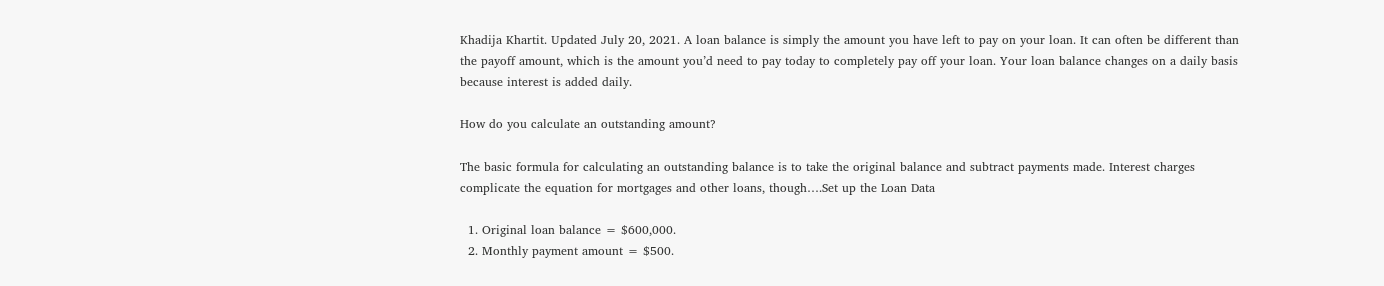Khadija Khartit. Updated July 20, 2021. A loan balance is simply the amount you have left to pay on your loan. It can often be different than the payoff amount, which is the amount you’d need to pay today to completely pay off your loan. Your loan balance changes on a daily basis because interest is added daily.

How do you calculate an outstanding amount?

The basic formula for calculating an outstanding balance is to take the original balance and subtract payments made. Interest charges complicate the equation for mortgages and other loans, though….Set up the Loan Data

  1. Original loan balance = $600,000.
  2. Monthly payment amount = $500.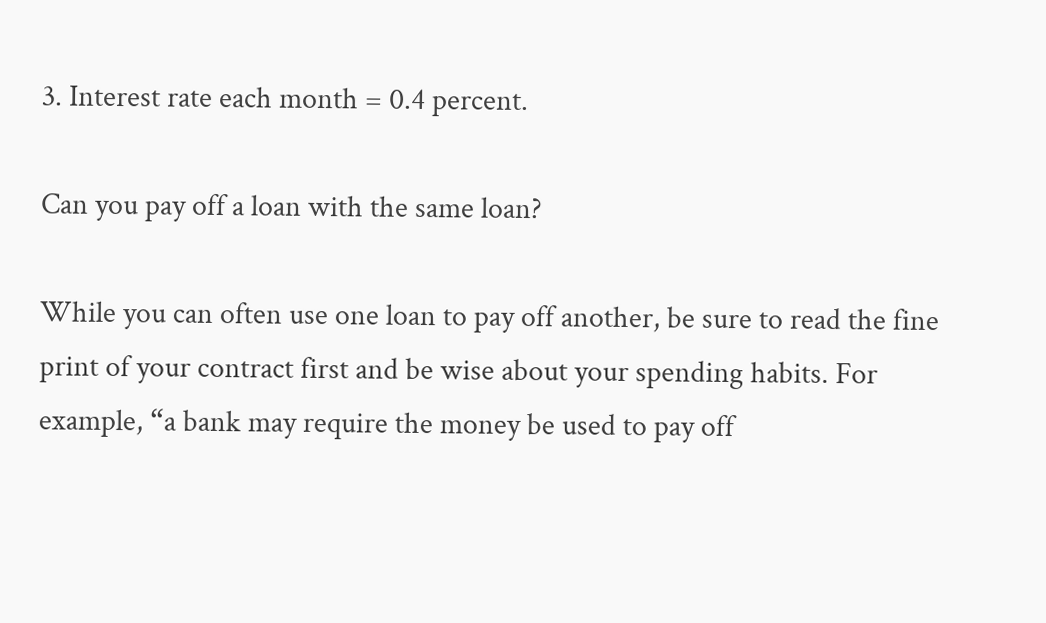3. Interest rate each month = 0.4 percent.

Can you pay off a loan with the same loan?

While you can often use one loan to pay off another, be sure to read the fine print of your contract first and be wise about your spending habits. For example, “a bank may require the money be used to pay off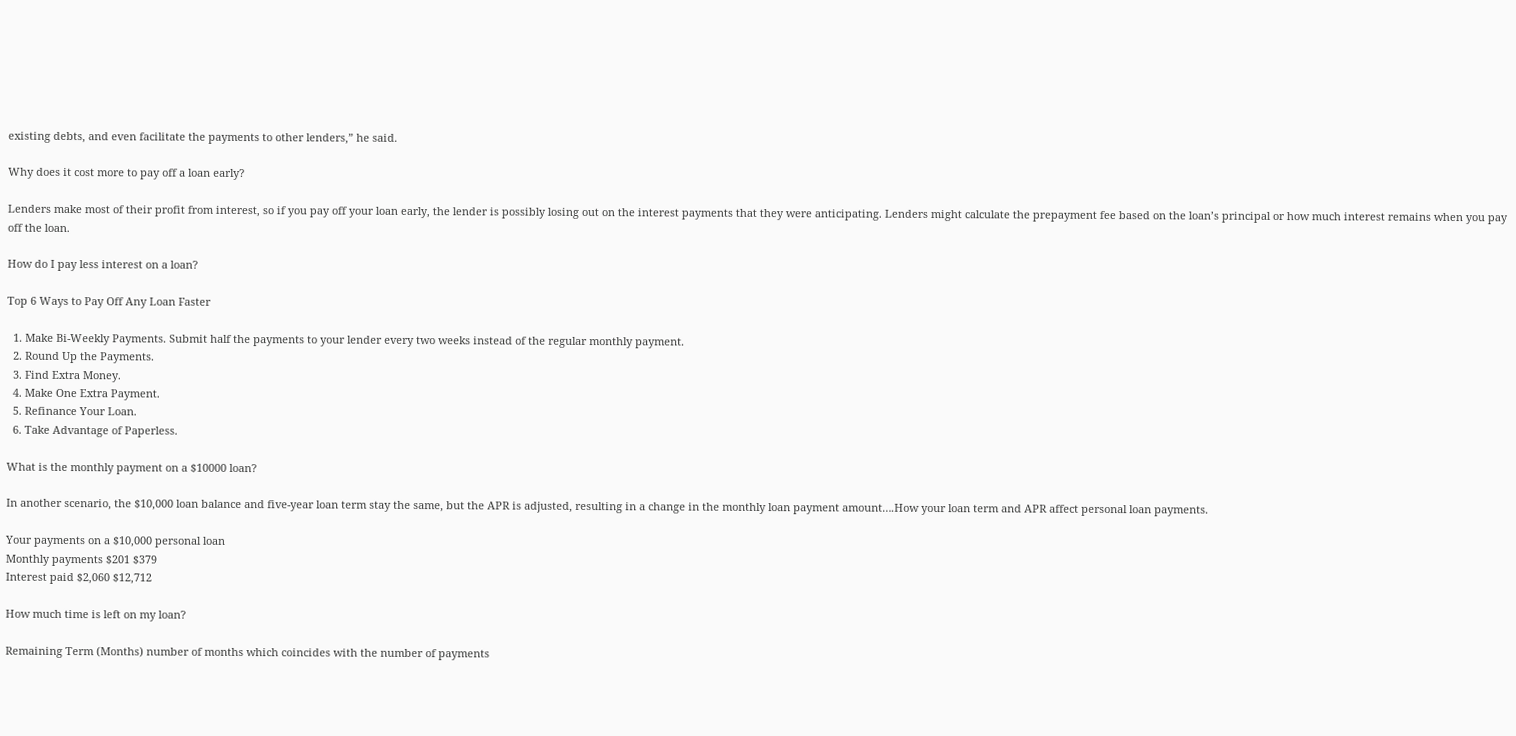existing debts, and even facilitate the payments to other lenders,” he said.

Why does it cost more to pay off a loan early?

Lenders make most of their profit from interest, so if you pay off your loan early, the lender is possibly losing out on the interest payments that they were anticipating. Lenders might calculate the prepayment fee based on the loan’s principal or how much interest remains when you pay off the loan.

How do I pay less interest on a loan?

Top 6 Ways to Pay Off Any Loan Faster

  1. Make Bi-Weekly Payments. Submit half the payments to your lender every two weeks instead of the regular monthly payment.
  2. Round Up the Payments.
  3. Find Extra Money.
  4. Make One Extra Payment.
  5. Refinance Your Loan.
  6. Take Advantage of Paperless.

What is the monthly payment on a $10000 loan?

In another scenario, the $10,000 loan balance and five-year loan term stay the same, but the APR is adjusted, resulting in a change in the monthly loan payment amount….How your loan term and APR affect personal loan payments.

Your payments on a $10,000 personal loan
Monthly payments $201 $379
Interest paid $2,060 $12,712

How much time is left on my loan?

Remaining Term (Months) number of months which coincides with the number of payments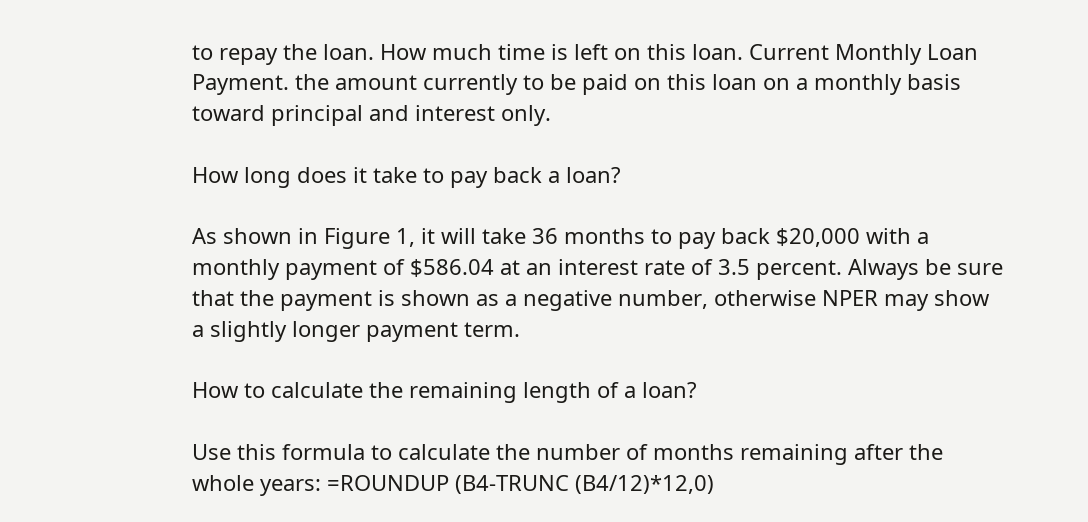to repay the loan. How much time is left on this loan. Current Monthly Loan Payment. the amount currently to be paid on this loan on a monthly basis toward principal and interest only.

How long does it take to pay back a loan?

As shown in Figure 1, it will take 36 months to pay back $20,000 with a monthly payment of $586.04 at an interest rate of 3.5 percent. Always be sure that the payment is shown as a negative number, otherwise NPER may show a slightly longer payment term.

How to calculate the remaining length of a loan?

Use this formula to calculate the number of months remaining after the whole years: =ROUNDUP (B4-TRUNC (B4/12)*12,0)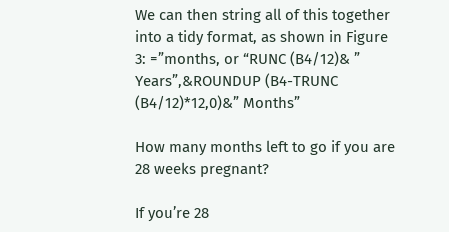We can then string all of this together into a tidy format, as shown in Figure 3: =”months, or “RUNC (B4/12)& ” Years”,&ROUNDUP (B4-TRUNC (B4/12)*12,0)&” Months”

How many months left to go if you are 28 weeks pregnant?

If you’re 28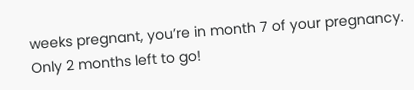weeks pregnant, you’re in month 7 of your pregnancy. Only 2 months left to go!